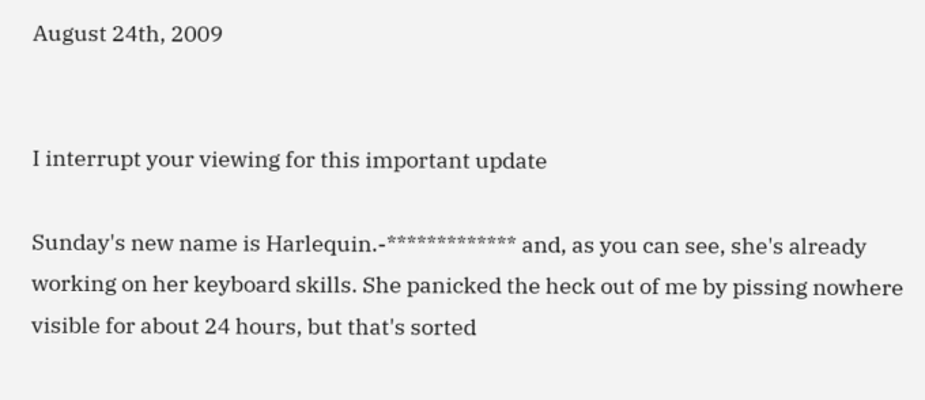August 24th, 2009


I interrupt your viewing for this important update

Sunday's new name is Harlequin.-************* and, as you can see, she's already working on her keyboard skills. She panicked the heck out of me by pissing nowhere visible for about 24 hours, but that's sorted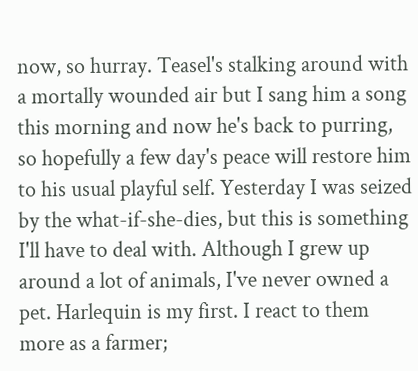now, so hurray. Teasel's stalking around with a mortally wounded air but I sang him a song this morning and now he's back to purring, so hopefully a few day's peace will restore him to his usual playful self. Yesterday I was seized by the what-if-she-dies, but this is something I'll have to deal with. Although I grew up around a lot of animals, I've never owned a pet. Harlequin is my first. I react to them more as a farmer;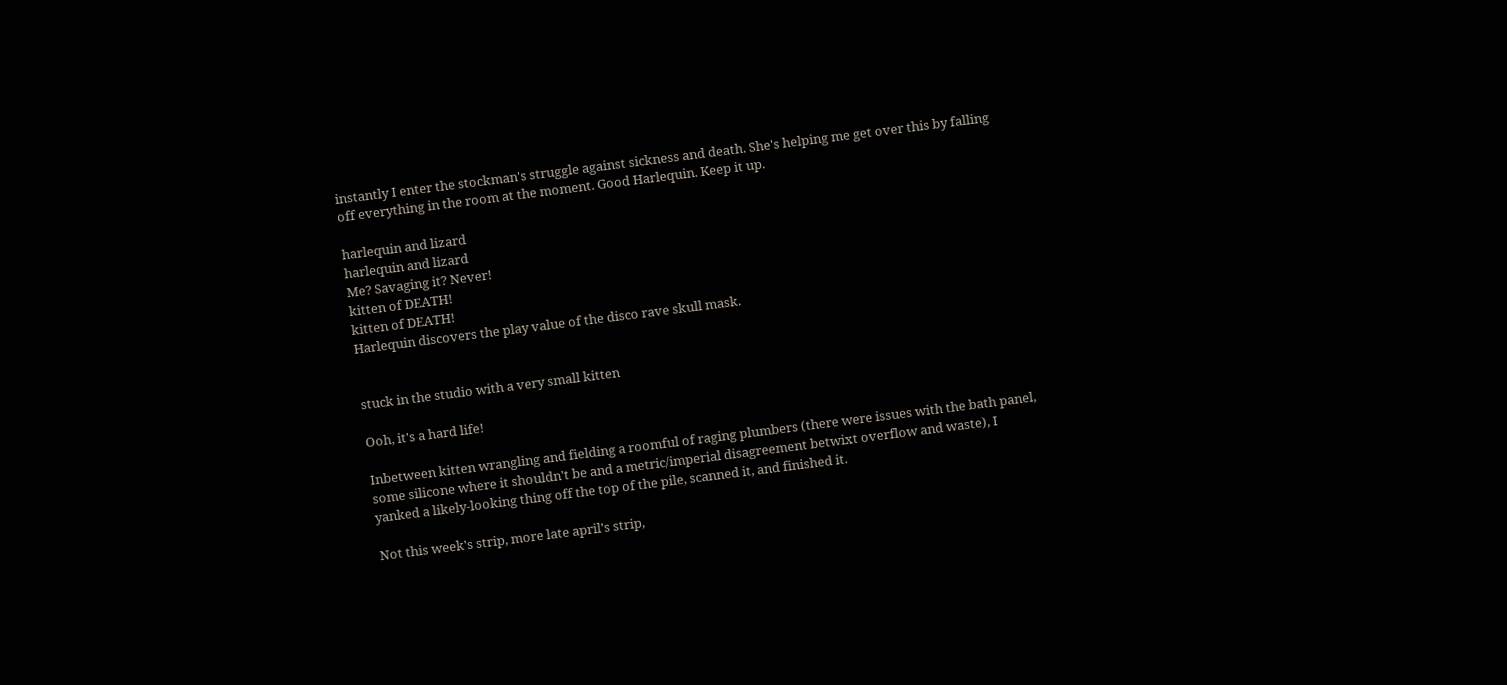instantly I enter the stockman's struggle against sickness and death. She's helping me get over this by falling off everything in the room at the moment. Good Harlequin. Keep it up.

harlequin and lizard
harlequin and lizard
Me? Savaging it? Never!
kitten of DEATH!
kitten of DEATH!
Harlequin discovers the play value of the disco rave skull mask.


stuck in the studio with a very small kitten

Ooh, it's a hard life!

Inbetween kitten wrangling and fielding a roomful of raging plumbers (there were issues with the bath panel, some silicone where it shouldn't be and a metric/imperial disagreement betwixt overflow and waste), I yanked a likely-looking thing off the top of the pile, scanned it, and finished it.

Not this week's strip, more late april's strip,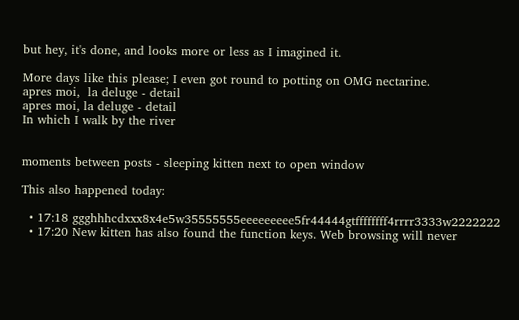but hey, it's done, and looks more or less as I imagined it.

More days like this please; I even got round to potting on OMG nectarine.
apres moi,  la deluge - detail
apres moi, la deluge - detail
In which I walk by the river


moments between posts - sleeping kitten next to open window

This also happened today:

  • 17:18 ggghhhcdxxx8x4e5w35555555eeeeeeeee5fr44444gtffffffff4rrrr3333w2222222
  • 17:20 New kitten has also found the function keys. Web browsing will never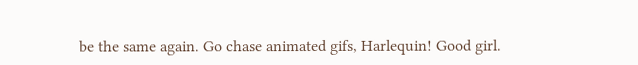be the same again. Go chase animated gifs, Harlequin! Good girl.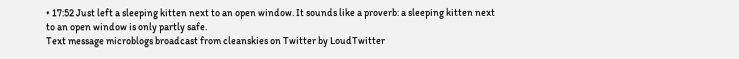• 17:52 Just left a sleeping kitten next to an open window. It sounds like a proverb: a sleeping kitten next to an open window is only partly safe.
Text message microblogs broadcast from cleanskies on Twitter by LoudTwitter